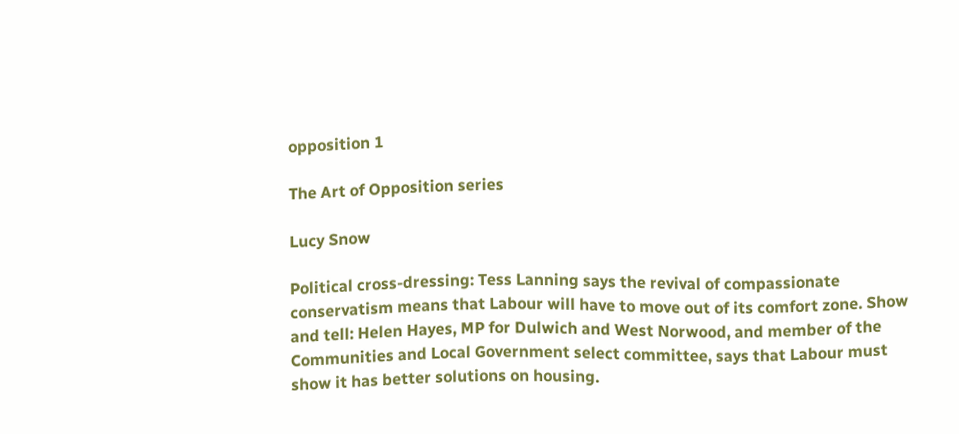opposition 1

The Art of Opposition series

Lucy Snow

Political cross-dressing: Tess Lanning says the revival of compassionate conservatism means that Labour will have to move out of its comfort zone. Show and tell: Helen Hayes, MP for Dulwich and West Norwood, and member of the Communities and Local Government select committee, says that Labour must show it has better solutions on housing.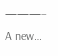———– A new…